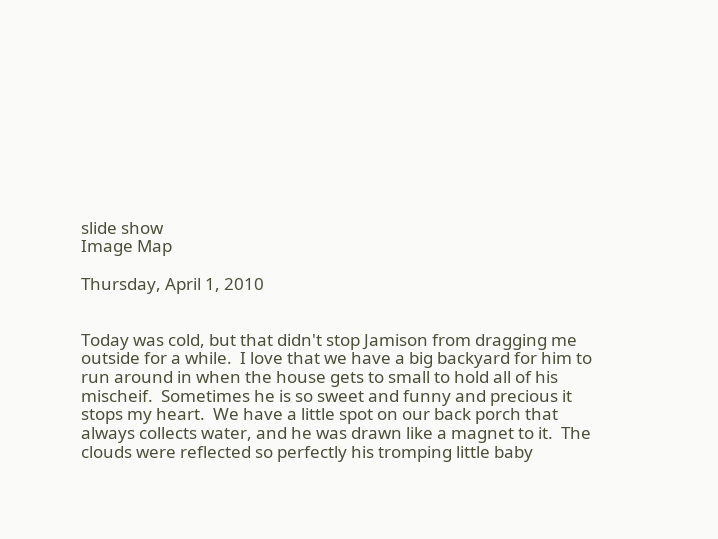slide show
Image Map

Thursday, April 1, 2010


Today was cold, but that didn't stop Jamison from dragging me outside for a while.  I love that we have a big backyard for him to run around in when the house gets to small to hold all of his mischeif.  Sometimes he is so sweet and funny and precious it stops my heart.  We have a little spot on our back porch that always collects water, and he was drawn like a magnet to it.  The clouds were reflected so perfectly his tromping little baby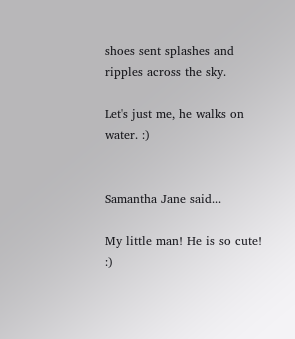shoes sent splashes and ripples across the sky.

Let's just me, he walks on water. :)


Samantha Jane said...

My little man! He is so cute! :)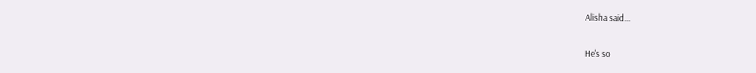Alisha said...

He's so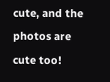cute, and the photos are cute too!